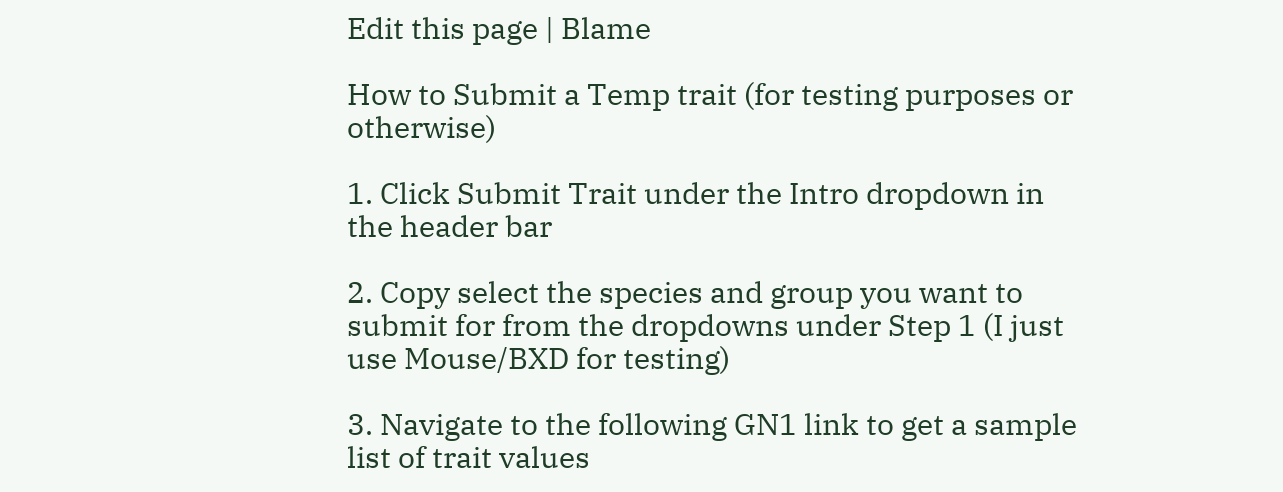Edit this page | Blame

How to Submit a Temp trait (for testing purposes or otherwise)

1. Click Submit Trait under the Intro dropdown in the header bar

2. Copy select the species and group you want to submit for from the dropdowns under Step 1 (I just use Mouse/BXD for testing)

3. Navigate to the following GN1 link to get a sample list of trait values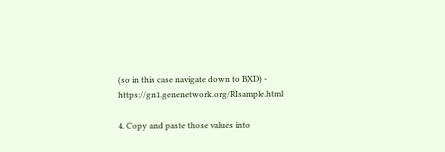(so in this case navigate down to BXD) - https://gn1.genenetwork.org/RIsample.html

4. Copy and paste those values into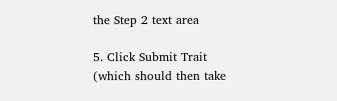the Step 2 text area

5. Click Submit Trait (which should then take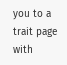you to a trait page with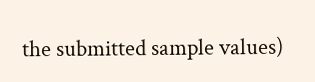the submitted sample values)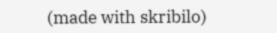(made with skribilo)